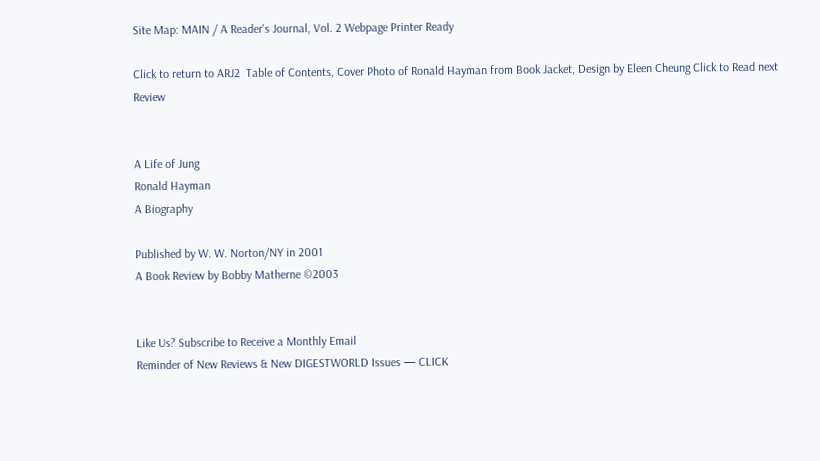Site Map: MAIN / A Reader's Journal, Vol. 2 Webpage Printer Ready

Click to return to ARJ2  Table of Contents, Cover Photo of Ronald Hayman from Book Jacket, Design by Eleen Cheung Click to Read next Review


A Life of Jung
Ronald Hayman
A Biography

Published by W. W. Norton/NY in 2001
A Book Review by Bobby Matherne ©2003


Like Us? Subscribe to Receive a Monthly Email
Reminder of New Reviews & New DIGESTWORLD Issues — CLICK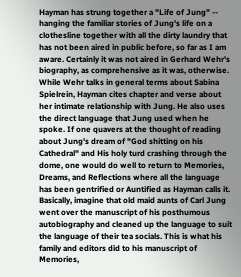Hayman has strung together a "Life of Jung" -- hanging the familiar stories of Jung's life on a clothesline together with all the dirty laundry that has not been aired in public before, so far as I am aware. Certainly it was not aired in Gerhard Wehr's biography, as comprehensive as it was, otherwise. While Wehr talks in general terms about Sabina Spielrein, Hayman cites chapter and verse about her intimate relationship with Jung. He also uses the direct language that Jung used when he spoke. If one quavers at the thought of reading about Jung's dream of "God shitting on his Cathedral" and His holy turd crashing through the dome, one would do well to return to Memories, Dreams, and Reflections where all the language has been gentrified or Auntified as Hayman calls it. Basically, imagine that old maid aunts of Carl Jung went over the manuscript of his posthumous autobiography and cleaned up the language to suit the language of their tea socials. This is what his family and editors did to his manuscript of Memories,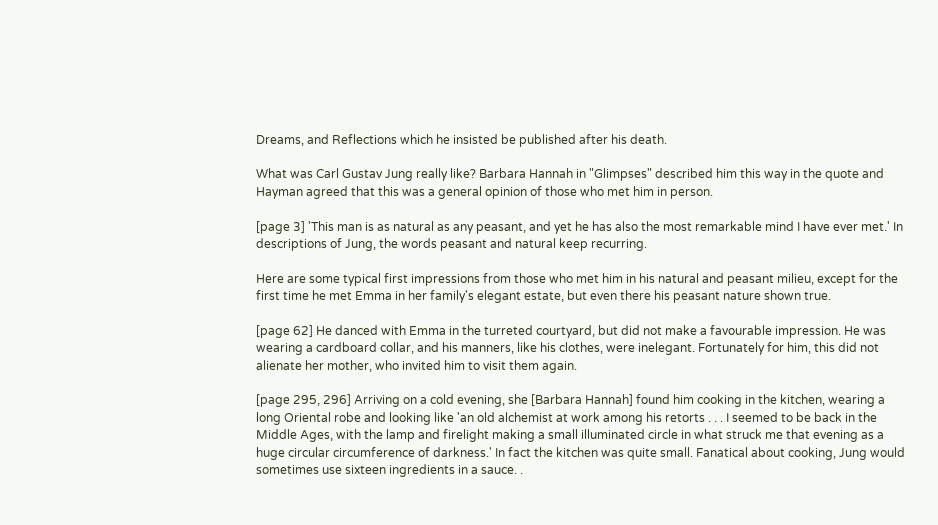Dreams, and Reflections which he insisted be published after his death.

What was Carl Gustav Jung really like? Barbara Hannah in "Glimpses" described him this way in the quote and Hayman agreed that this was a general opinion of those who met him in person.

[page 3] 'This man is as natural as any peasant, and yet he has also the most remarkable mind I have ever met.' In descriptions of Jung, the words peasant and natural keep recurring.

Here are some typical first impressions from those who met him in his natural and peasant milieu, except for the first time he met Emma in her family's elegant estate, but even there his peasant nature shown true.

[page 62] He danced with Emma in the turreted courtyard, but did not make a favourable impression. He was wearing a cardboard collar, and his manners, like his clothes, were inelegant. Fortunately for him, this did not alienate her mother, who invited him to visit them again.

[page 295, 296] Arriving on a cold evening, she [Barbara Hannah] found him cooking in the kitchen, wearing a long Oriental robe and looking like 'an old alchemist at work among his retorts . . . I seemed to be back in the Middle Ages, with the lamp and firelight making a small illuminated circle in what struck me that evening as a huge circular circumference of darkness.' In fact the kitchen was quite small. Fanatical about cooking, Jung would sometimes use sixteen ingredients in a sauce. .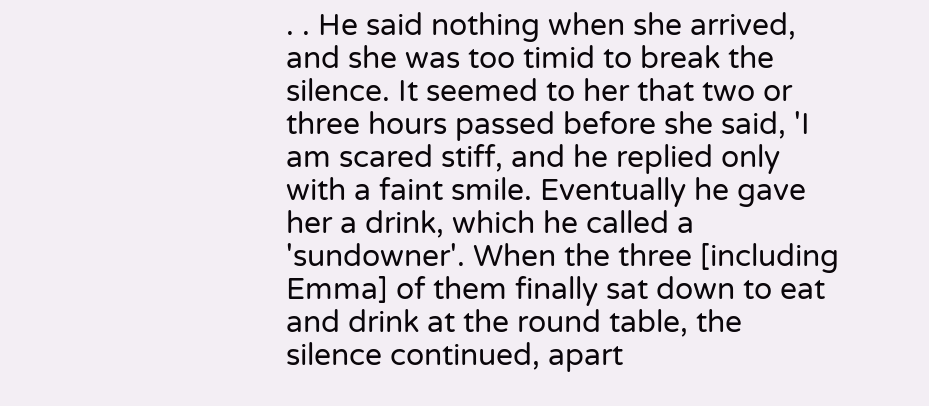. . He said nothing when she arrived, and she was too timid to break the silence. It seemed to her that two or three hours passed before she said, 'I am scared stiff, and he replied only with a faint smile. Eventually he gave her a drink, which he called a 'sundowner'. When the three [including Emma] of them finally sat down to eat and drink at the round table, the silence continued, apart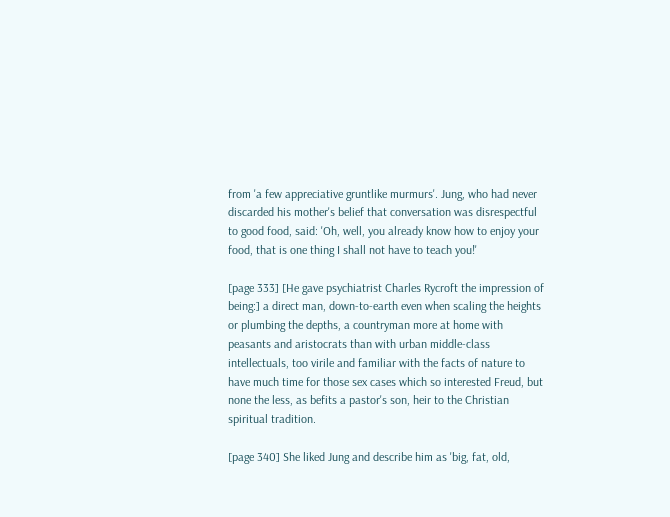from 'a few appreciative gruntlike murmurs'. Jung, who had never discarded his mother's belief that conversation was disrespectful to good food, said: 'Oh, well, you already know how to enjoy your food, that is one thing I shall not have to teach you!'

[page 333] [He gave psychiatrist Charles Rycroft the impression of being:] a direct man, down-to-earth even when scaling the heights or plumbing the depths, a countryman more at home with peasants and aristocrats than with urban middle-class intellectuals, too virile and familiar with the facts of nature to have much time for those sex cases which so interested Freud, but none the less, as befits a pastor's son, heir to the Christian spiritual tradition.

[page 340] She liked Jung and describe him as 'big, fat, old,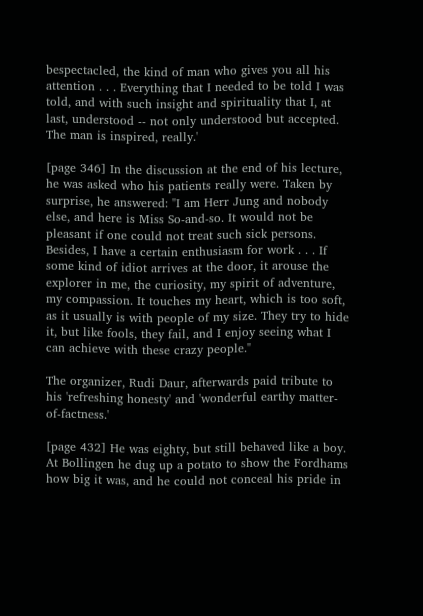bespectacled, the kind of man who gives you all his attention . . . Everything that I needed to be told I was told, and with such insight and spirituality that I, at last, understood -- not only understood but accepted. The man is inspired, really.'

[page 346] In the discussion at the end of his lecture, he was asked who his patients really were. Taken by surprise, he answered: "I am Herr Jung and nobody else, and here is Miss So-and-so. It would not be pleasant if one could not treat such sick persons. Besides, I have a certain enthusiasm for work . . . If some kind of idiot arrives at the door, it arouse the explorer in me, the curiosity, my spirit of adventure, my compassion. It touches my heart, which is too soft, as it usually is with people of my size. They try to hide it, but like fools, they fail, and I enjoy seeing what I can achieve with these crazy people."

The organizer, Rudi Daur, afterwards paid tribute to his 'refreshing honesty' and 'wonderful earthy matter-of-factness.'

[page 432] He was eighty, but still behaved like a boy. At Bollingen he dug up a potato to show the Fordhams how big it was, and he could not conceal his pride in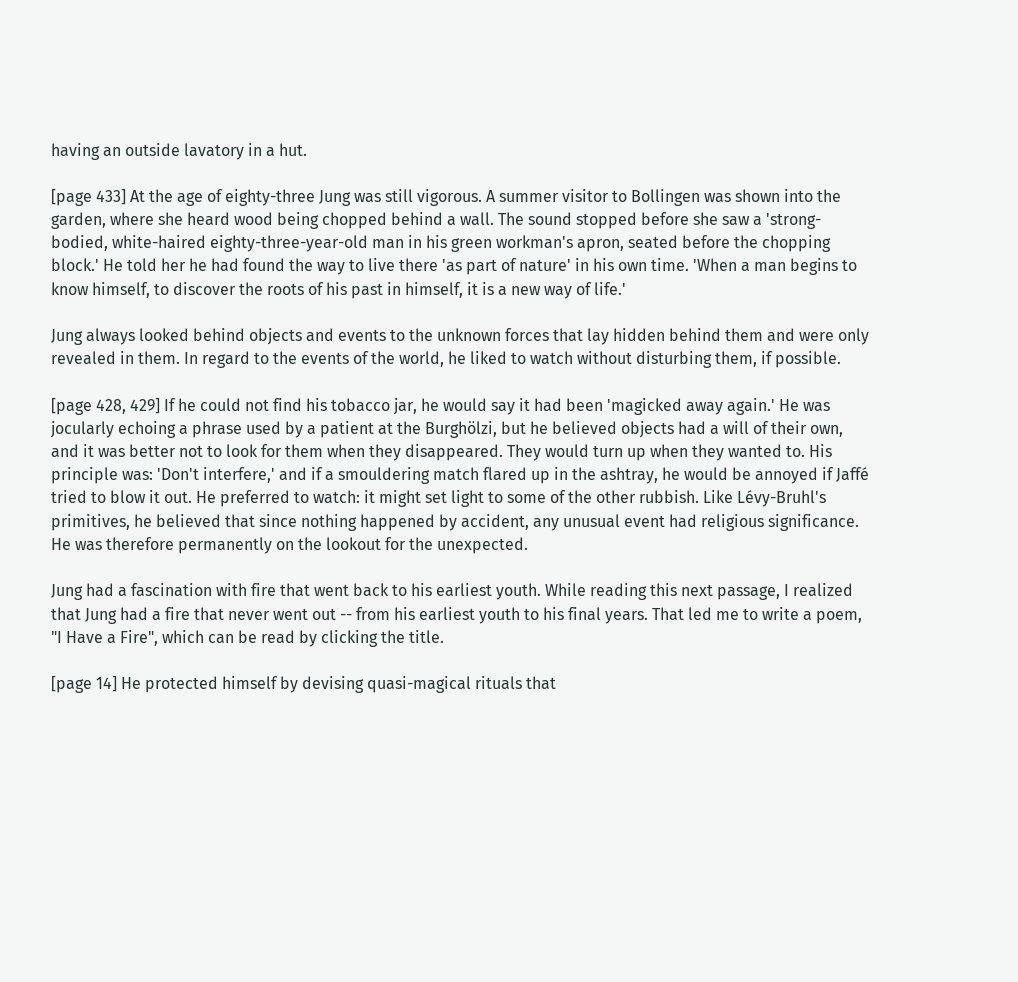having an outside lavatory in a hut.

[page 433] At the age of eighty-three Jung was still vigorous. A summer visitor to Bollingen was shown into the garden, where she heard wood being chopped behind a wall. The sound stopped before she saw a 'strong-bodied, white-haired eighty-three-year-old man in his green workman's apron, seated before the chopping block.' He told her he had found the way to live there 'as part of nature' in his own time. 'When a man begins to know himself, to discover the roots of his past in himself, it is a new way of life.'

Jung always looked behind objects and events to the unknown forces that lay hidden behind them and were only revealed in them. In regard to the events of the world, he liked to watch without disturbing them, if possible.

[page 428, 429] If he could not find his tobacco jar, he would say it had been 'magicked away again.' He was jocularly echoing a phrase used by a patient at the Burghölzi, but he believed objects had a will of their own, and it was better not to look for them when they disappeared. They would turn up when they wanted to. His principle was: 'Don't interfere,' and if a smouldering match flared up in the ashtray, he would be annoyed if Jaffé tried to blow it out. He preferred to watch: it might set light to some of the other rubbish. Like Lévy-Bruhl's primitives, he believed that since nothing happened by accident, any unusual event had religious significance. He was therefore permanently on the lookout for the unexpected.

Jung had a fascination with fire that went back to his earliest youth. While reading this next passage, I realized that Jung had a fire that never went out -- from his earliest youth to his final years. That led me to write a poem, "I Have a Fire", which can be read by clicking the title.

[page 14] He protected himself by devising quasi-magical rituals that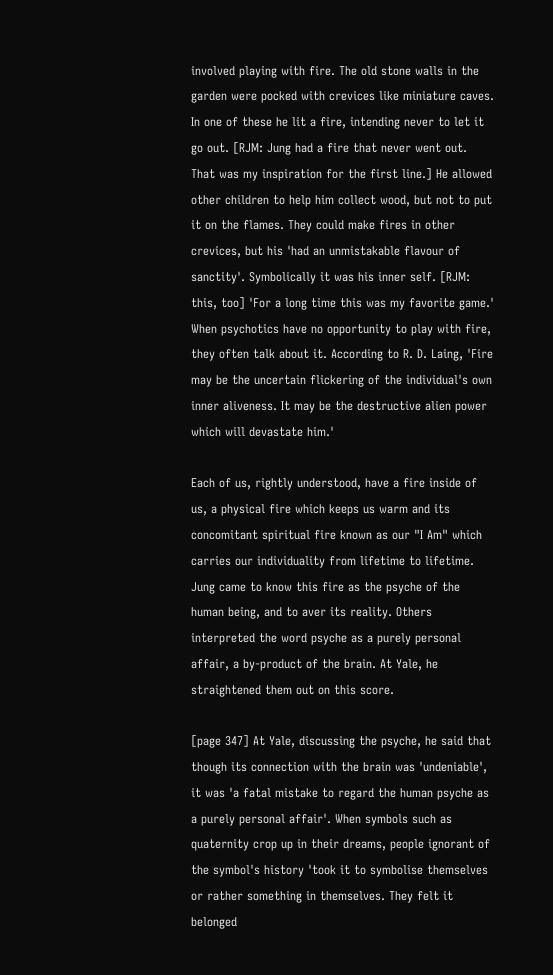involved playing with fire. The old stone walls in the garden were pocked with crevices like miniature caves. In one of these he lit a fire, intending never to let it go out. [RJM: Jung had a fire that never went out. That was my inspiration for the first line.] He allowed other children to help him collect wood, but not to put it on the flames. They could make fires in other crevices, but his 'had an unmistakable flavour of sanctity'. Symbolically it was his inner self. [RJM: this, too] 'For a long time this was my favorite game.' When psychotics have no opportunity to play with fire, they often talk about it. According to R. D. Laing, 'Fire may be the uncertain flickering of the individual's own inner aliveness. It may be the destructive alien power which will devastate him.'

Each of us, rightly understood, have a fire inside of us, a physical fire which keeps us warm and its concomitant spiritual fire known as our "I Am" which carries our individuality from lifetime to lifetime. Jung came to know this fire as the psyche of the human being, and to aver its reality. Others interpreted the word psyche as a purely personal affair, a by-product of the brain. At Yale, he straightened them out on this score.

[page 347] At Yale, discussing the psyche, he said that though its connection with the brain was 'undeniable', it was 'a fatal mistake to regard the human psyche as a purely personal affair'. When symbols such as quaternity crop up in their dreams, people ignorant of the symbol's history 'took it to symbolise themselves or rather something in themselves. They felt it belonged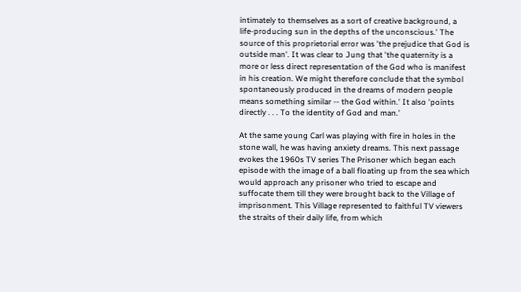intimately to themselves as a sort of creative background, a life-producing sun in the depths of the unconscious.' The source of this proprietorial error was 'the prejudice that God is outside man'. It was clear to Jung that 'the quaternity is a more or less direct representation of the God who is manifest in his creation. We might therefore conclude that the symbol spontaneously produced in the dreams of modern people means something similar -- the God within.' It also 'points directly . . . To the identity of God and man.'

At the same young Carl was playing with fire in holes in the stone wall, he was having anxiety dreams. This next passage evokes the 1960s TV series The Prisoner which began each episode with the image of a ball floating up from the sea which would approach any prisoner who tried to escape and suffocate them till they were brought back to the Village of imprisonment. This Village represented to faithful TV viewers the straits of their daily life, from which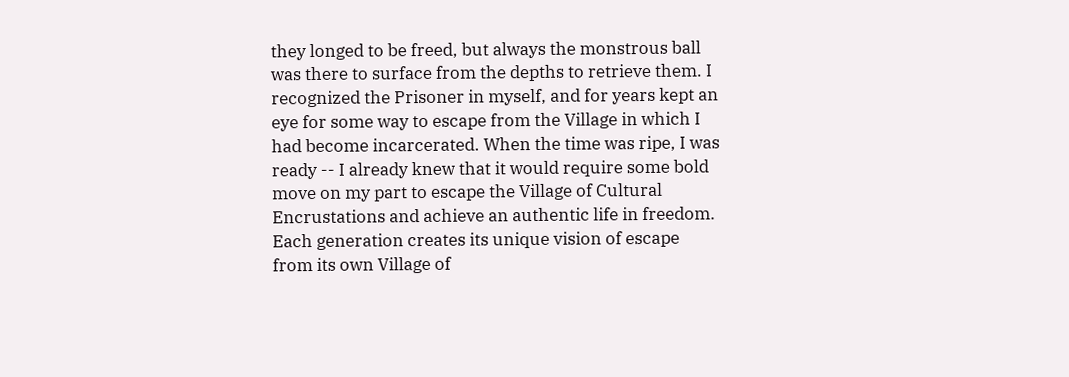they longed to be freed, but always the monstrous ball was there to surface from the depths to retrieve them. I recognized the Prisoner in myself, and for years kept an eye for some way to escape from the Village in which I had become incarcerated. When the time was ripe, I was ready -- I already knew that it would require some bold move on my part to escape the Village of Cultural Encrustations and achieve an authentic life in freedom. Each generation creates its unique vision of escape from its own Village of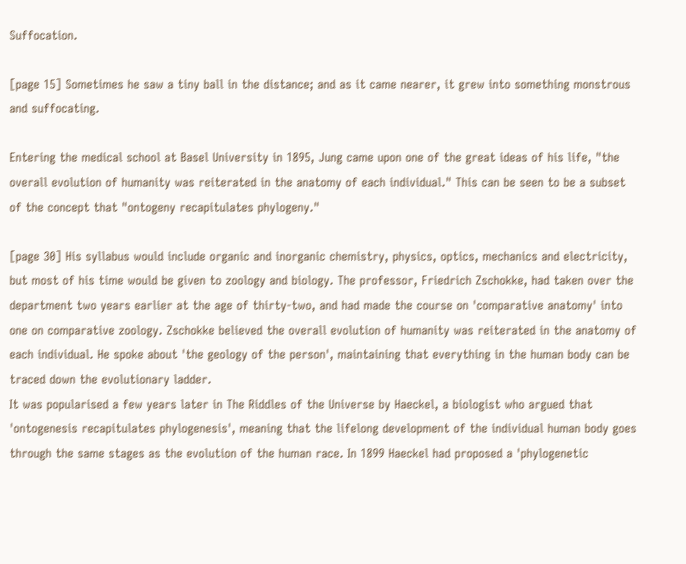Suffocation.

[page 15] Sometimes he saw a tiny ball in the distance; and as it came nearer, it grew into something monstrous and suffocating.

Entering the medical school at Basel University in 1895, Jung came upon one of the great ideas of his life, "the overall evolution of humanity was reiterated in the anatomy of each individual." This can be seen to be a subset of the concept that "ontogeny recapitulates phylogeny."

[page 30] His syllabus would include organic and inorganic chemistry, physics, optics, mechanics and electricity, but most of his time would be given to zoology and biology. The professor, Friedrich Zschokke, had taken over the department two years earlier at the age of thirty-two, and had made the course on 'comparative anatomy' into one on comparative zoology. Zschokke believed the overall evolution of humanity was reiterated in the anatomy of each individual. He spoke about 'the geology of the person', maintaining that everything in the human body can be traced down the evolutionary ladder.
It was popularised a few years later in The Riddles of the Universe by Haeckel, a biologist who argued that 'ontogenesis recapitulates phylogenesis', meaning that the lifelong development of the individual human body goes through the same stages as the evolution of the human race. In 1899 Haeckel had proposed a 'phylogenetic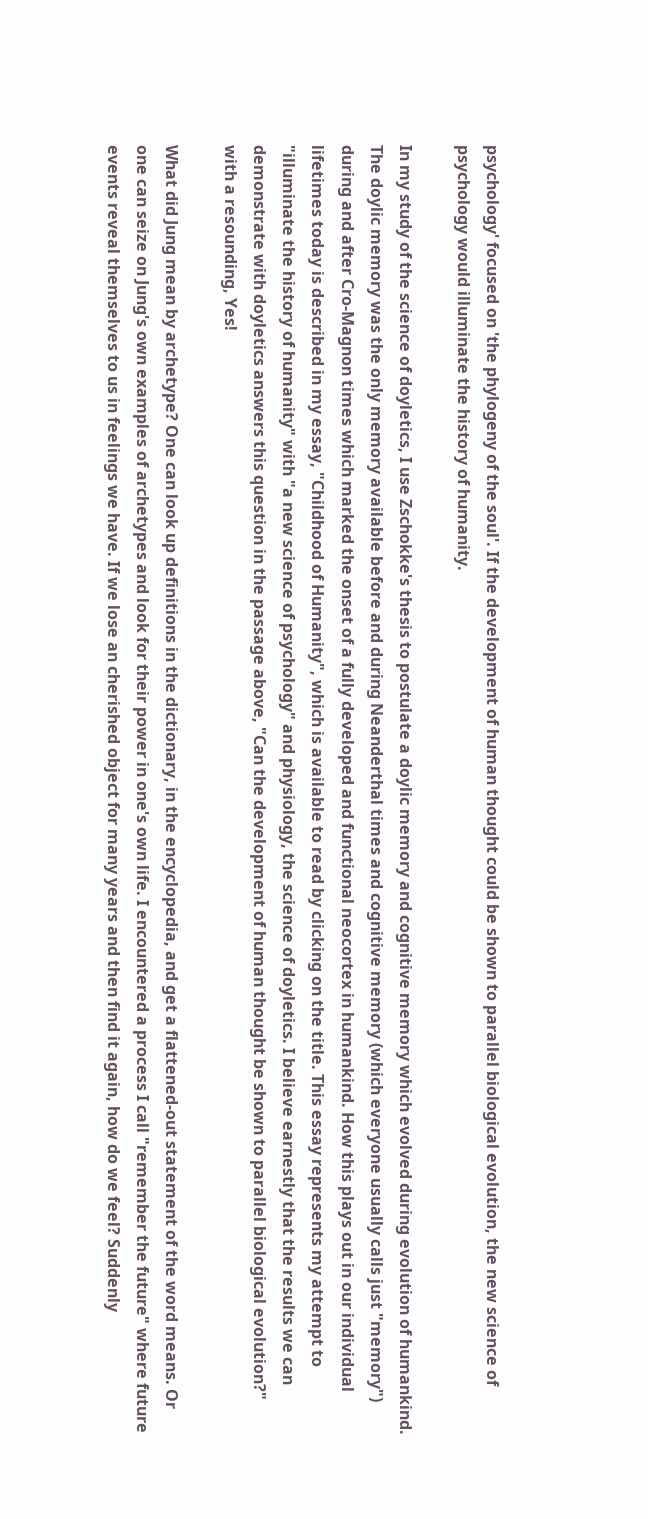psychology' focused on 'the phylogeny of the soul'. If the development of human thought could be shown to parallel biological evolution, the new science of psychology would illuminate the history of humanity.

In my study of the science of doyletics, I use Zschokke's thesis to postulate a doylic memory and cognitive memory which evolved during evolution of humankind. The doylic memory was the only memory available before and during Neanderthal times and cognitive memory (which everyone usually calls just "memory") during and after Cro-Magnon times which marked the onset of a fully developed and functional neocortex in humankind. How this plays out in our individual lifetimes today is described in my essay, "Childhood of Humanity", which is available to read by clicking on the title. This essay represents my attempt to "illuminate the history of humanity" with "a new science of psychology" and physiology, the science of doyletics. I believe earnestly that the results we can demonstrate with doyletics answers this question in the passage above, "Can the development of human thought be shown to parallel biological evolution?" with a resounding, Yes!

What did Jung mean by archetype? One can look up definitions in the dictionary, in the encyclopedia, and get a flattened-out statement of the word means. Or one can seize on Jung's own examples of archetypes and look for their power in one's own life. I encountered a process I call "remember the future" where future events reveal themselves to us in feelings we have. If we lose an cherished object for many years and then find it again, how do we feel? Suddenly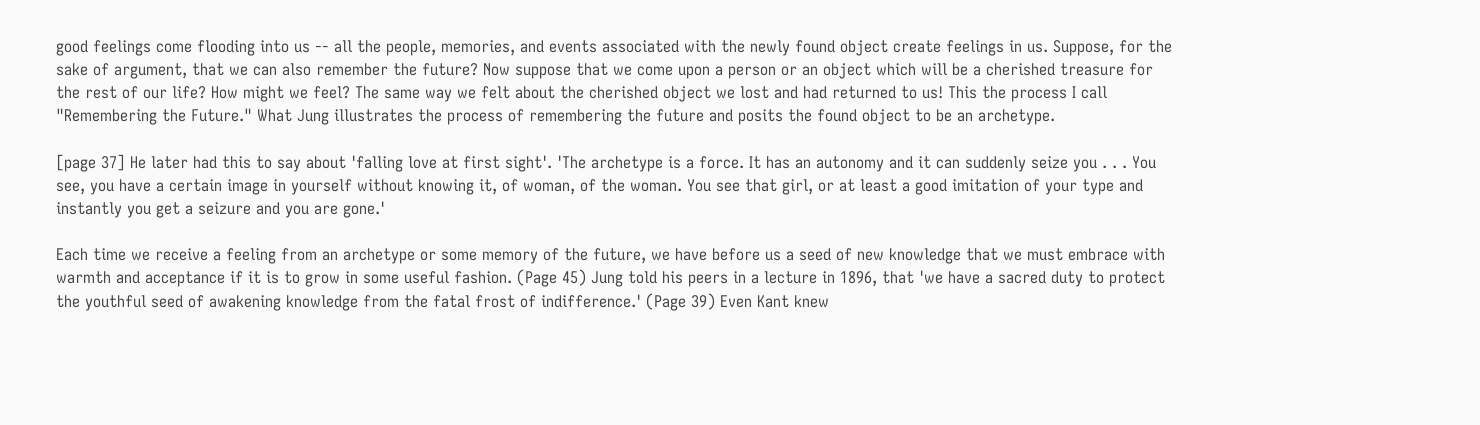good feelings come flooding into us -- all the people, memories, and events associated with the newly found object create feelings in us. Suppose, for the sake of argument, that we can also remember the future? Now suppose that we come upon a person or an object which will be a cherished treasure for the rest of our life? How might we feel? The same way we felt about the cherished object we lost and had returned to us! This the process I call "Remembering the Future." What Jung illustrates the process of remembering the future and posits the found object to be an archetype.

[page 37] He later had this to say about 'falling love at first sight'. 'The archetype is a force. It has an autonomy and it can suddenly seize you . . . You see, you have a certain image in yourself without knowing it, of woman, of the woman. You see that girl, or at least a good imitation of your type and instantly you get a seizure and you are gone.'

Each time we receive a feeling from an archetype or some memory of the future, we have before us a seed of new knowledge that we must embrace with warmth and acceptance if it is to grow in some useful fashion. (Page 45) Jung told his peers in a lecture in 1896, that 'we have a sacred duty to protect the youthful seed of awakening knowledge from the fatal frost of indifference.' (Page 39) Even Kant knew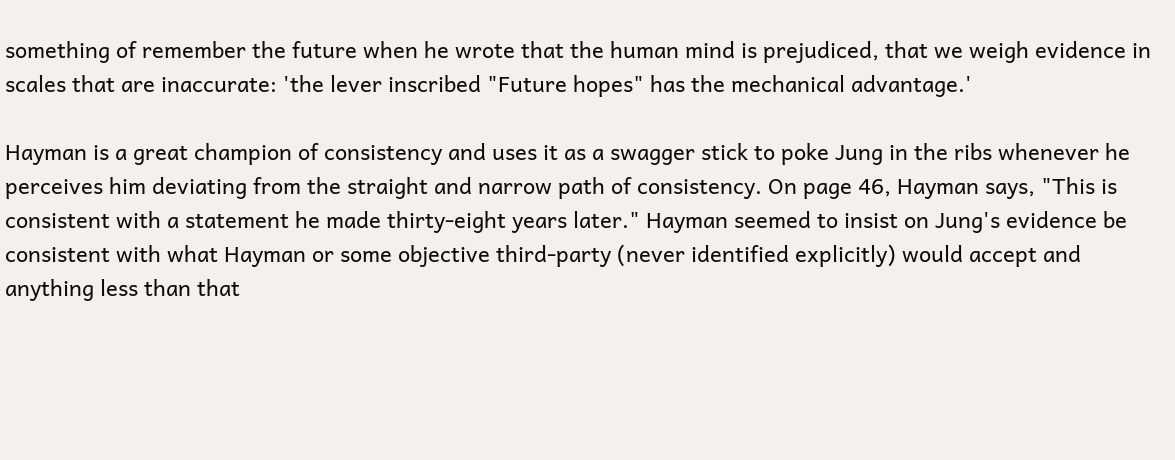something of remember the future when he wrote that the human mind is prejudiced, that we weigh evidence in scales that are inaccurate: 'the lever inscribed "Future hopes" has the mechanical advantage.'

Hayman is a great champion of consistency and uses it as a swagger stick to poke Jung in the ribs whenever he perceives him deviating from the straight and narrow path of consistency. On page 46, Hayman says, "This is consistent with a statement he made thirty-eight years later." Hayman seemed to insist on Jung's evidence be consistent with what Hayman or some objective third-party (never identified explicitly) would accept and anything less than that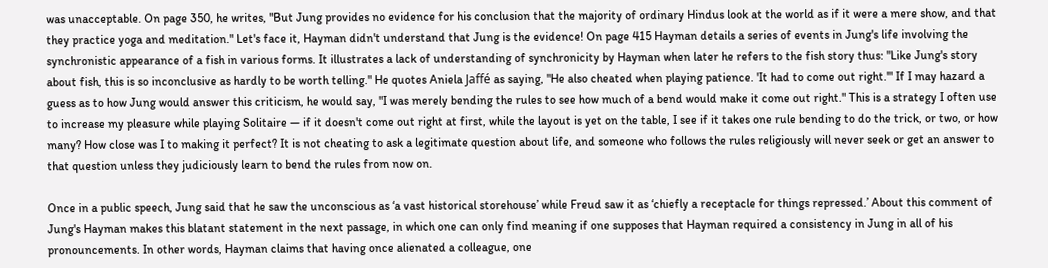was unacceptable. On page 350, he writes, "But Jung provides no evidence for his conclusion that the majority of ordinary Hindus look at the world as if it were a mere show, and that they practice yoga and meditation." Let's face it, Hayman didn't understand that Jung is the evidence! On page 415 Hayman details a series of events in Jung's life involving the synchronistic appearance of a fish in various forms. It illustrates a lack of understanding of synchronicity by Hayman when later he refers to the fish story thus: "Like Jung's story about fish, this is so inconclusive as hardly to be worth telling." He quotes Aniela Jaffé as saying, "He also cheated when playing patience. 'It had to come out right.'" If I may hazard a guess as to how Jung would answer this criticism, he would say, "I was merely bending the rules to see how much of a bend would make it come out right." This is a strategy I often use to increase my pleasure while playing Solitaire — if it doesn't come out right at first, while the layout is yet on the table, I see if it takes one rule bending to do the trick, or two, or how many? How close was I to making it perfect? It is not cheating to ask a legitimate question about life, and someone who follows the rules religiously will never seek or get an answer to that question unless they judiciously learn to bend the rules from now on.

Once in a public speech, Jung said that he saw the unconscious as ‘a vast historical storehouse’ while Freud saw it as ‘chiefly a receptacle for things repressed.’ About this comment of Jung's Hayman makes this blatant statement in the next passage, in which one can only find meaning if one supposes that Hayman required a consistency in Jung in all of his pronouncements. In other words, Hayman claims that having once alienated a colleague, one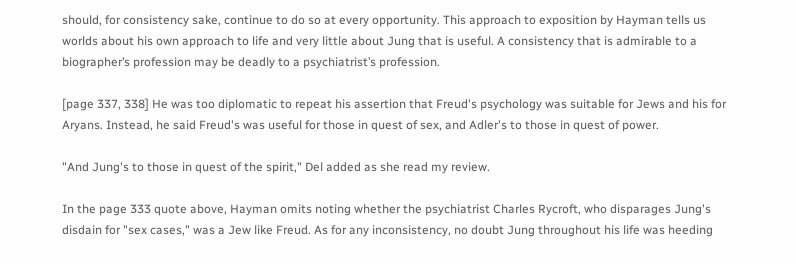should, for consistency sake, continue to do so at every opportunity. This approach to exposition by Hayman tells us worlds about his own approach to life and very little about Jung that is useful. A consistency that is admirable to a biographer’s profession may be deadly to a psychiatrist’s profession.

[page 337, 338] He was too diplomatic to repeat his assertion that Freud's psychology was suitable for Jews and his for Aryans. Instead, he said Freud's was useful for those in quest of sex, and Adler's to those in quest of power.

"And Jung's to those in quest of the spirit," Del added as she read my review.

In the page 333 quote above, Hayman omits noting whether the psychiatrist Charles Rycroft, who disparages Jung's disdain for "sex cases," was a Jew like Freud. As for any inconsistency, no doubt Jung throughout his life was heeding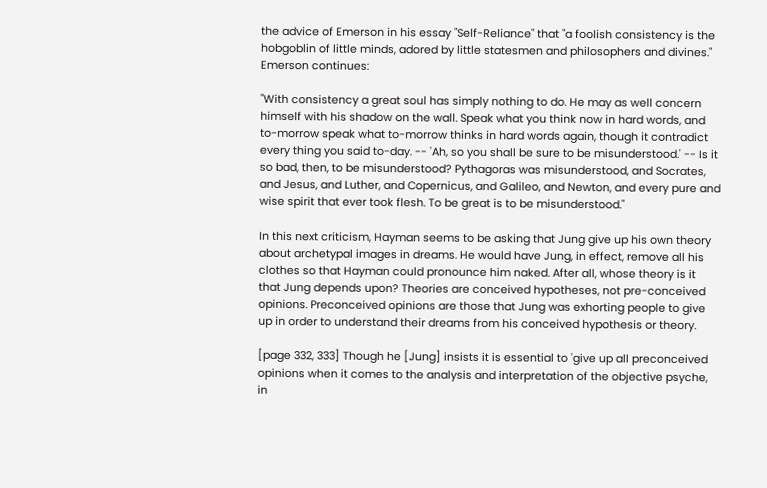the advice of Emerson in his essay "Self-Reliance" that "a foolish consistency is the hobgoblin of little minds, adored by little statesmen and philosophers and divines." Emerson continues:

"With consistency a great soul has simply nothing to do. He may as well concern himself with his shadow on the wall. Speak what you think now in hard words, and to-morrow speak what to-morrow thinks in hard words again, though it contradict every thing you said to-day. -- 'Ah, so you shall be sure to be misunderstood.' -- Is it so bad, then, to be misunderstood? Pythagoras was misunderstood, and Socrates, and Jesus, and Luther, and Copernicus, and Galileo, and Newton, and every pure and wise spirit that ever took flesh. To be great is to be misunderstood."

In this next criticism, Hayman seems to be asking that Jung give up his own theory about archetypal images in dreams. He would have Jung, in effect, remove all his clothes so that Hayman could pronounce him naked. After all, whose theory is it that Jung depends upon? Theories are conceived hypotheses, not pre-conceived opinions. Preconceived opinions are those that Jung was exhorting people to give up in order to understand their dreams from his conceived hypothesis or theory.

[page 332, 333] Though he [Jung] insists it is essential to 'give up all preconceived opinions when it comes to the analysis and interpretation of the objective psyche, in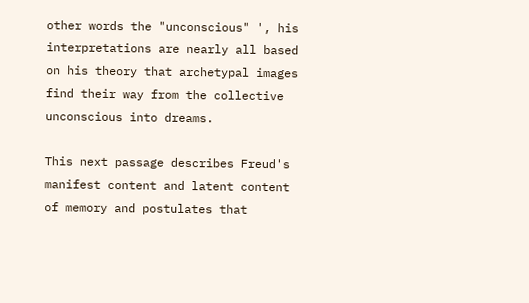other words the "unconscious" ', his interpretations are nearly all based on his theory that archetypal images find their way from the collective unconscious into dreams.

This next passage describes Freud's manifest content and latent content of memory and postulates that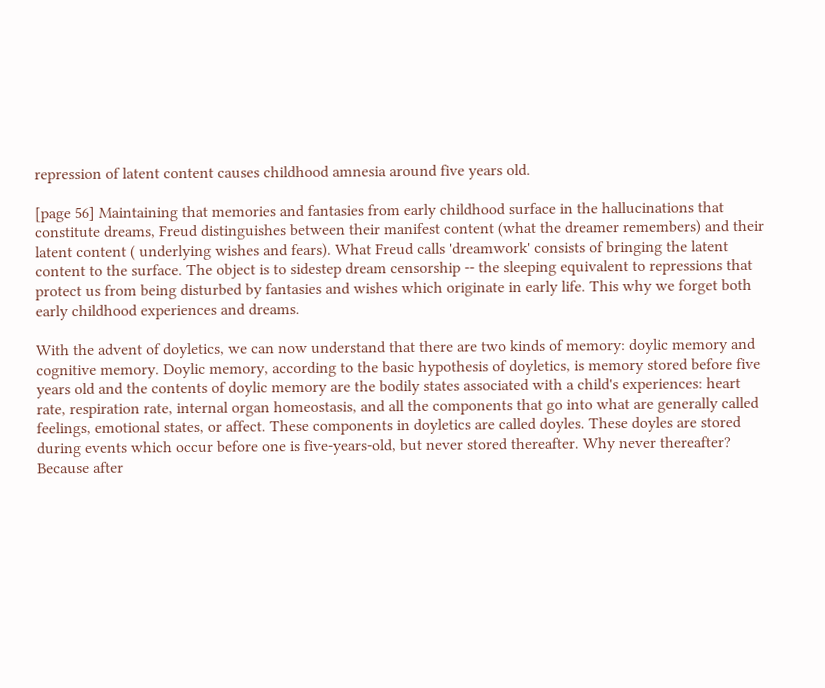repression of latent content causes childhood amnesia around five years old.

[page 56] Maintaining that memories and fantasies from early childhood surface in the hallucinations that constitute dreams, Freud distinguishes between their manifest content (what the dreamer remembers) and their latent content ( underlying wishes and fears). What Freud calls 'dreamwork' consists of bringing the latent content to the surface. The object is to sidestep dream censorship -- the sleeping equivalent to repressions that protect us from being disturbed by fantasies and wishes which originate in early life. This why we forget both early childhood experiences and dreams.

With the advent of doyletics, we can now understand that there are two kinds of memory: doylic memory and cognitive memory. Doylic memory, according to the basic hypothesis of doyletics, is memory stored before five years old and the contents of doylic memory are the bodily states associated with a child's experiences: heart rate, respiration rate, internal organ homeostasis, and all the components that go into what are generally called feelings, emotional states, or affect. These components in doyletics are called doyles. These doyles are stored during events which occur before one is five-years-old, but never stored thereafter. Why never thereafter? Because after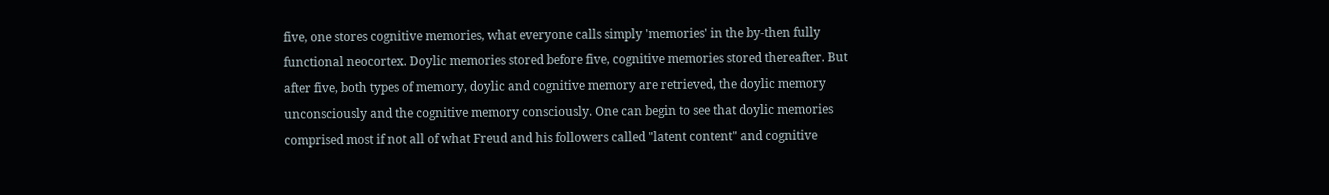five, one stores cognitive memories, what everyone calls simply 'memories' in the by-then fully functional neocortex. Doylic memories stored before five, cognitive memories stored thereafter. But after five, both types of memory, doylic and cognitive memory are retrieved, the doylic memory unconsciously and the cognitive memory consciously. One can begin to see that doylic memories comprised most if not all of what Freud and his followers called "latent content" and cognitive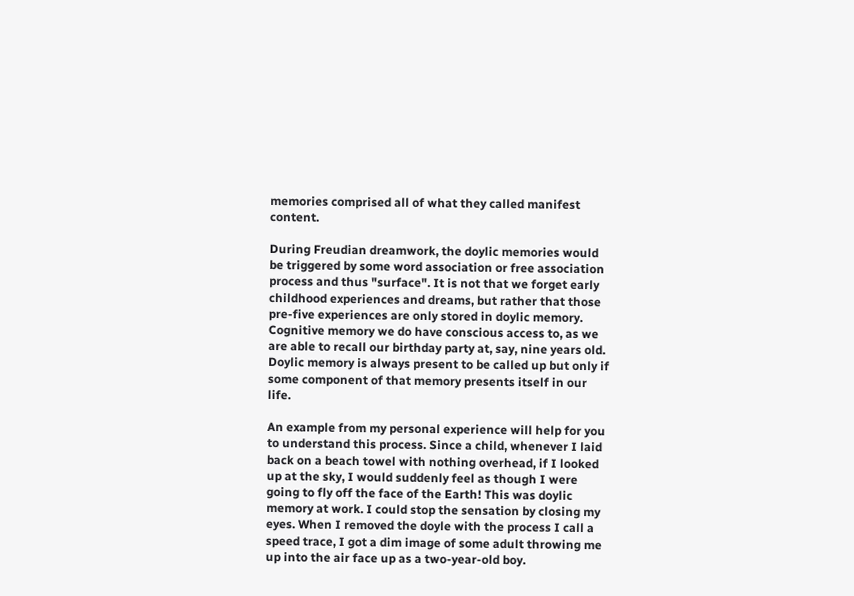memories comprised all of what they called manifest content.

During Freudian dreamwork, the doylic memories would be triggered by some word association or free association process and thus "surface". It is not that we forget early childhood experiences and dreams, but rather that those pre-five experiences are only stored in doylic memory. Cognitive memory we do have conscious access to, as we are able to recall our birthday party at, say, nine years old. Doylic memory is always present to be called up but only if some component of that memory presents itself in our life.

An example from my personal experience will help for you to understand this process. Since a child, whenever I laid back on a beach towel with nothing overhead, if I looked up at the sky, I would suddenly feel as though I were going to fly off the face of the Earth! This was doylic memory at work. I could stop the sensation by closing my eyes. When I removed the doyle with the process I call a speed trace, I got a dim image of some adult throwing me up into the air face up as a two-year-old boy.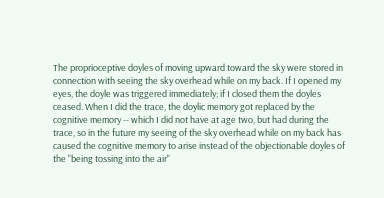The proprioceptive doyles of moving upward toward the sky were stored in connection with seeing the sky overhead while on my back. If I opened my eyes, the doyle was triggered immediately; if I closed them the doyles ceased. When I did the trace, the doylic memory got replaced by the cognitive memory -- which I did not have at age two, but had during the trace, so in the future my seeing of the sky overhead while on my back has caused the cognitive memory to arise instead of the objectionable doyles of the "being tossing into the air"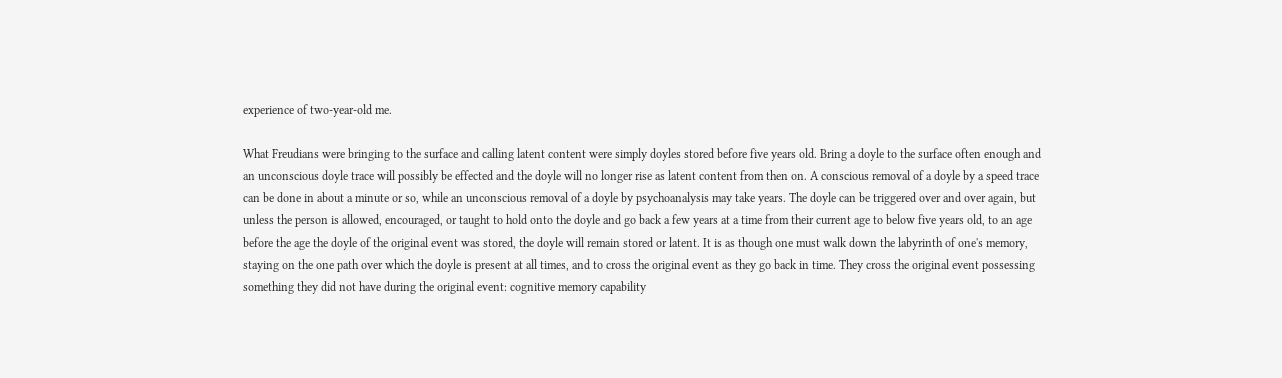experience of two-year-old me.

What Freudians were bringing to the surface and calling latent content were simply doyles stored before five years old. Bring a doyle to the surface often enough and an unconscious doyle trace will possibly be effected and the doyle will no longer rise as latent content from then on. A conscious removal of a doyle by a speed trace can be done in about a minute or so, while an unconscious removal of a doyle by psychoanalysis may take years. The doyle can be triggered over and over again, but unless the person is allowed, encouraged, or taught to hold onto the doyle and go back a few years at a time from their current age to below five years old, to an age before the age the doyle of the original event was stored, the doyle will remain stored or latent. It is as though one must walk down the labyrinth of one's memory, staying on the one path over which the doyle is present at all times, and to cross the original event as they go back in time. They cross the original event possessing something they did not have during the original event: cognitive memory capability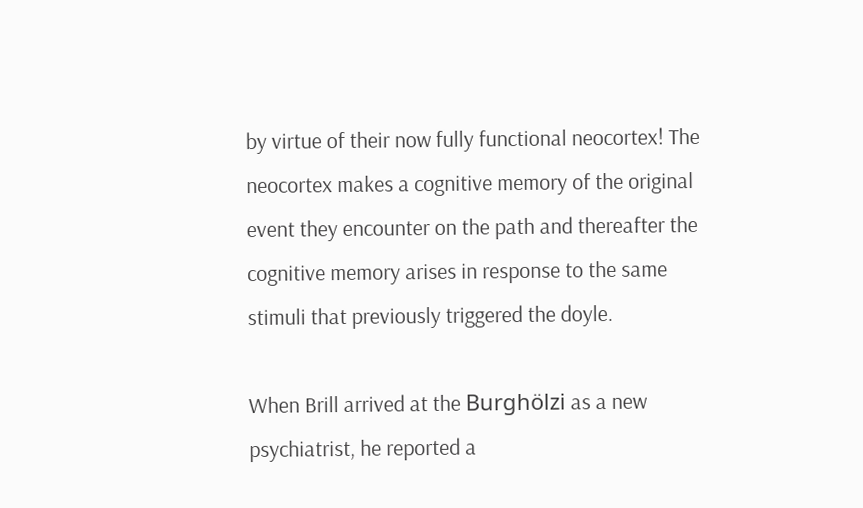by virtue of their now fully functional neocortex! The neocortex makes a cognitive memory of the original event they encounter on the path and thereafter the cognitive memory arises in response to the same stimuli that previously triggered the doyle.

When Brill arrived at the Burghölzi as a new psychiatrist, he reported a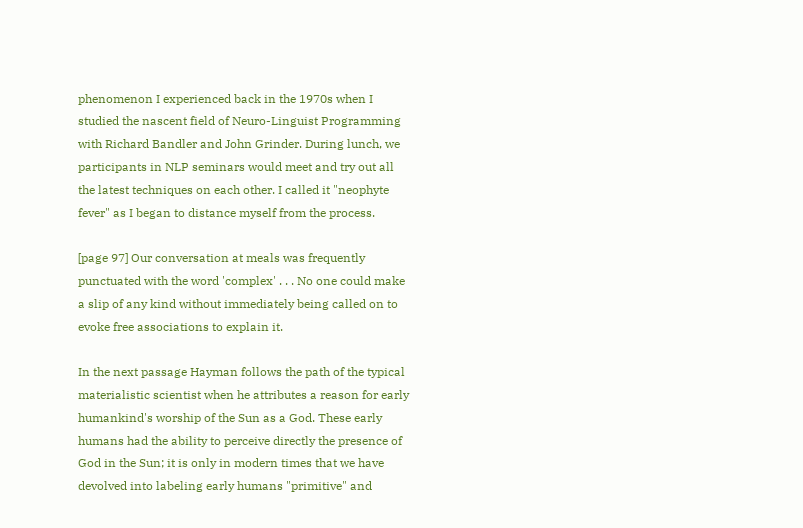phenomenon I experienced back in the 1970s when I studied the nascent field of Neuro-Linguist Programming with Richard Bandler and John Grinder. During lunch, we participants in NLP seminars would meet and try out all the latest techniques on each other. I called it "neophyte fever" as I began to distance myself from the process.

[page 97] Our conversation at meals was frequently punctuated with the word 'complex' . . . No one could make a slip of any kind without immediately being called on to evoke free associations to explain it.

In the next passage Hayman follows the path of the typical materialistic scientist when he attributes a reason for early humankind's worship of the Sun as a God. These early humans had the ability to perceive directly the presence of God in the Sun; it is only in modern times that we have devolved into labeling early humans "primitive" and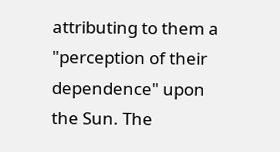attributing to them a "perception of their dependence" upon the Sun. The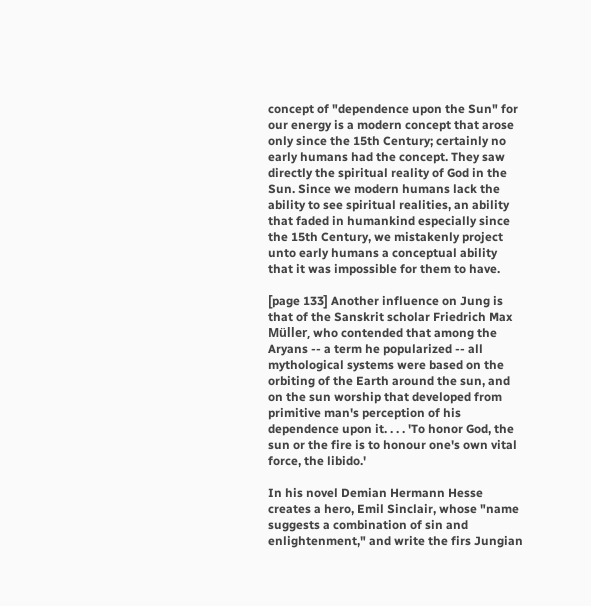concept of "dependence upon the Sun" for our energy is a modern concept that arose only since the 15th Century; certainly no early humans had the concept. They saw directly the spiritual reality of God in the Sun. Since we modern humans lack the ability to see spiritual realities, an ability that faded in humankind especially since the 15th Century, we mistakenly project unto early humans a conceptual ability that it was impossible for them to have.

[page 133] Another influence on Jung is that of the Sanskrit scholar Friedrich Max Müller, who contended that among the Aryans -- a term he popularized -- all mythological systems were based on the orbiting of the Earth around the sun, and on the sun worship that developed from primitive man's perception of his dependence upon it. . . . 'To honor God, the sun or the fire is to honour one's own vital force, the libido.'

In his novel Demian Hermann Hesse creates a hero, Emil Sinclair, whose "name suggests a combination of sin and enlightenment," and write the firs Jungian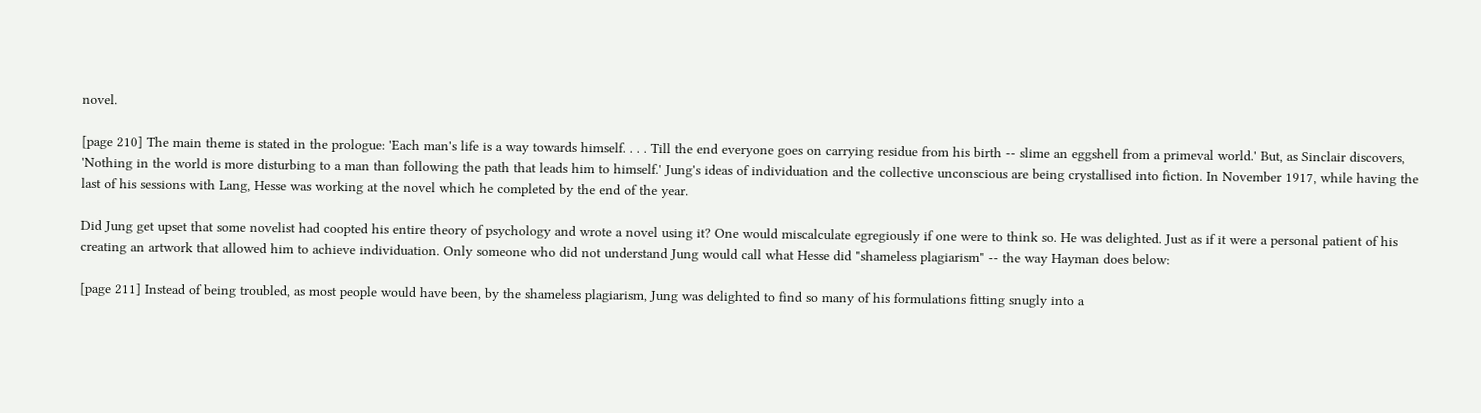novel.

[page 210] The main theme is stated in the prologue: 'Each man's life is a way towards himself. . . . Till the end everyone goes on carrying residue from his birth -- slime an eggshell from a primeval world.' But, as Sinclair discovers, 'Nothing in the world is more disturbing to a man than following the path that leads him to himself.' Jung's ideas of individuation and the collective unconscious are being crystallised into fiction. In November 1917, while having the last of his sessions with Lang, Hesse was working at the novel which he completed by the end of the year.

Did Jung get upset that some novelist had coopted his entire theory of psychology and wrote a novel using it? One would miscalculate egregiously if one were to think so. He was delighted. Just as if it were a personal patient of his creating an artwork that allowed him to achieve individuation. Only someone who did not understand Jung would call what Hesse did "shameless plagiarism" -- the way Hayman does below:

[page 211] Instead of being troubled, as most people would have been, by the shameless plagiarism, Jung was delighted to find so many of his formulations fitting snugly into a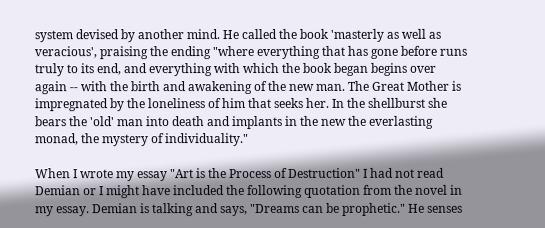system devised by another mind. He called the book 'masterly as well as veracious', praising the ending "where everything that has gone before runs truly to its end, and everything with which the book began begins over again -- with the birth and awakening of the new man. The Great Mother is impregnated by the loneliness of him that seeks her. In the shellburst she bears the 'old' man into death and implants in the new the everlasting monad, the mystery of individuality."

When I wrote my essay "Art is the Process of Destruction" I had not read Demian or I might have included the following quotation from the novel in my essay. Demian is talking and says, "Dreams can be prophetic." He senses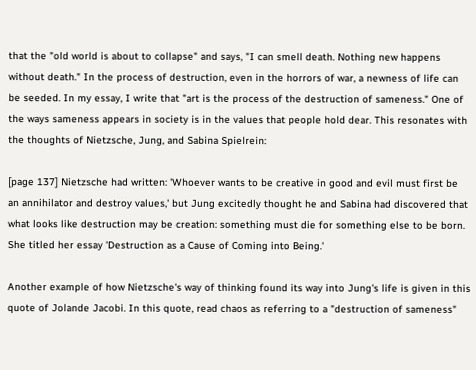that the "old world is about to collapse" and says, "I can smell death. Nothing new happens without death." In the process of destruction, even in the horrors of war, a newness of life can be seeded. In my essay, I write that "art is the process of the destruction of sameness." One of the ways sameness appears in society is in the values that people hold dear. This resonates with the thoughts of Nietzsche, Jung, and Sabina Spielrein:

[page 137] Nietzsche had written: 'Whoever wants to be creative in good and evil must first be an annihilator and destroy values,' but Jung excitedly thought he and Sabina had discovered that what looks like destruction may be creation: something must die for something else to be born. She titled her essay 'Destruction as a Cause of Coming into Being.'

Another example of how Nietzsche's way of thinking found its way into Jung's life is given in this quote of Jolande Jacobi. In this quote, read chaos as referring to a "destruction of sameness"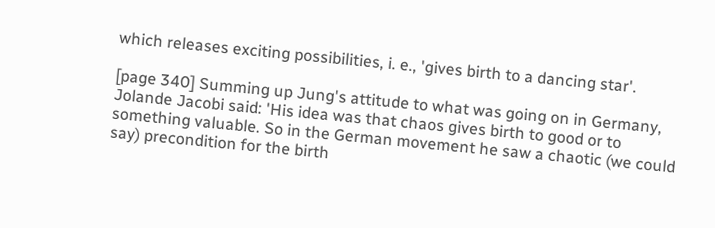which releases exciting possibilities, i. e., 'gives birth to a dancing star'.

[page 340] Summing up Jung's attitude to what was going on in Germany, Jolande Jacobi said: 'His idea was that chaos gives birth to good or to something valuable. So in the German movement he saw a chaotic (we could say) precondition for the birth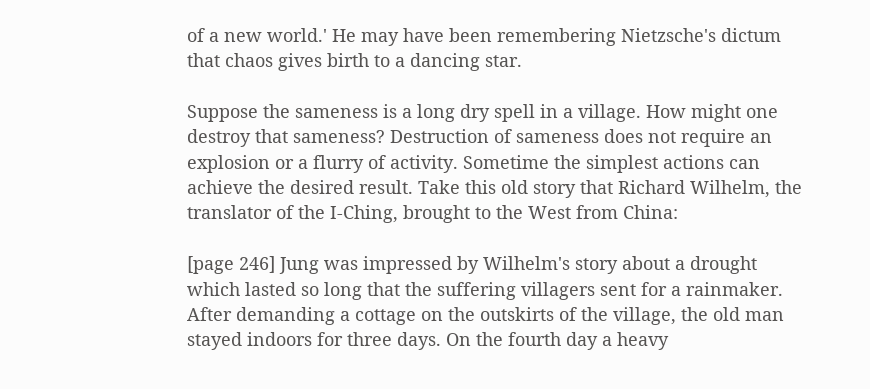of a new world.' He may have been remembering Nietzsche's dictum that chaos gives birth to a dancing star.

Suppose the sameness is a long dry spell in a village. How might one destroy that sameness? Destruction of sameness does not require an explosion or a flurry of activity. Sometime the simplest actions can achieve the desired result. Take this old story that Richard Wilhelm, the translator of the I-Ching, brought to the West from China:

[page 246] Jung was impressed by Wilhelm's story about a drought which lasted so long that the suffering villagers sent for a rainmaker. After demanding a cottage on the outskirts of the village, the old man stayed indoors for three days. On the fourth day a heavy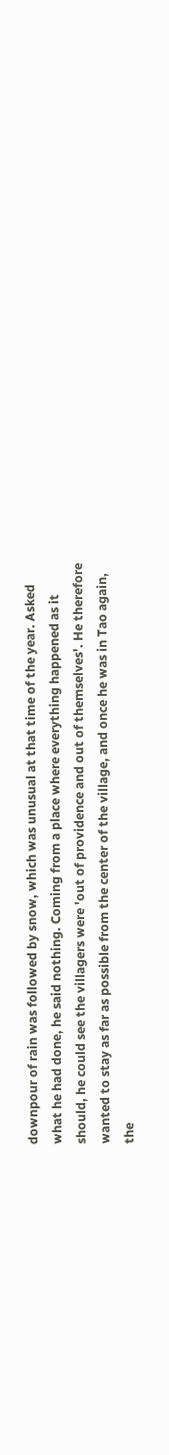downpour of rain was followed by snow, which was unusual at that time of the year. Asked what he had done, he said nothing. Coming from a place where everything happened as it should, he could see the villagers were 'out of providence and out of themselves'. He therefore wanted to stay as far as possible from the center of the village, and once he was in Tao again, the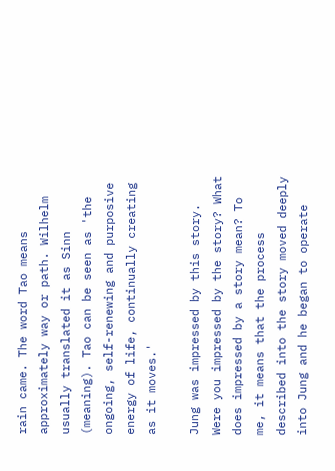rain came. The word Tao means approximately way or path. Wilhelm usually translated it as Sinn (meaning). Tao can be seen as 'the ongoing, self-renewing and purposive energy of life, continually creating as it moves.'

Jung was impressed by this story. Were you impressed by the story? What does impressed by a story mean? To me, it means that the process described into the story moved deeply into Jung and he began to operate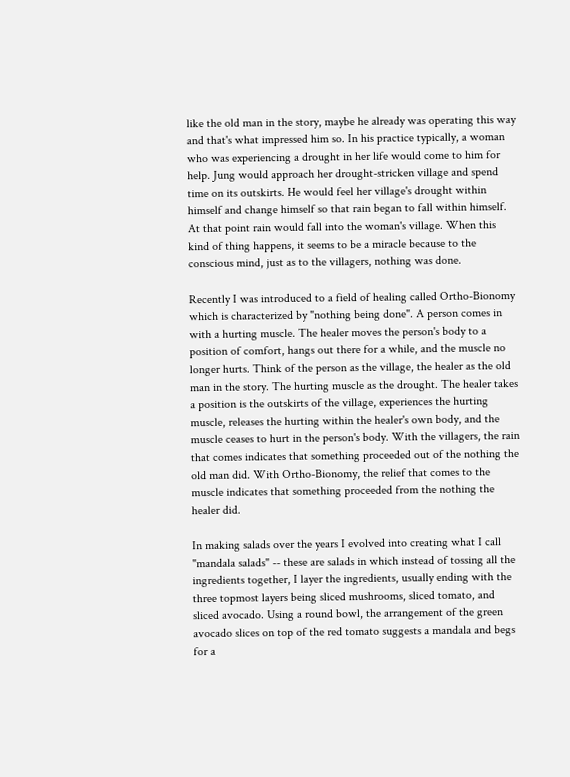like the old man in the story, maybe he already was operating this way and that's what impressed him so. In his practice typically, a woman who was experiencing a drought in her life would come to him for help. Jung would approach her drought-stricken village and spend time on its outskirts. He would feel her village's drought within himself and change himself so that rain began to fall within himself. At that point rain would fall into the woman's village. When this kind of thing happens, it seems to be a miracle because to the conscious mind, just as to the villagers, nothing was done.

Recently I was introduced to a field of healing called Ortho-Bionomy which is characterized by "nothing being done". A person comes in with a hurting muscle. The healer moves the person's body to a position of comfort, hangs out there for a while, and the muscle no longer hurts. Think of the person as the village, the healer as the old man in the story. The hurting muscle as the drought. The healer takes a position is the outskirts of the village, experiences the hurting muscle, releases the hurting within the healer's own body, and the muscle ceases to hurt in the person's body. With the villagers, the rain that comes indicates that something proceeded out of the nothing the old man did. With Ortho-Bionomy, the relief that comes to the muscle indicates that something proceeded from the nothing the healer did.

In making salads over the years I evolved into creating what I call "mandala salads" -- these are salads in which instead of tossing all the ingredients together, I layer the ingredients, usually ending with the three topmost layers being sliced mushrooms, sliced tomato, and sliced avocado. Using a round bowl, the arrangement of the green avocado slices on top of the red tomato suggests a mandala and begs for a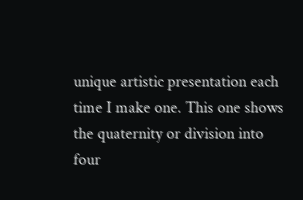unique artistic presentation each time I make one. This one shows the quaternity or division into four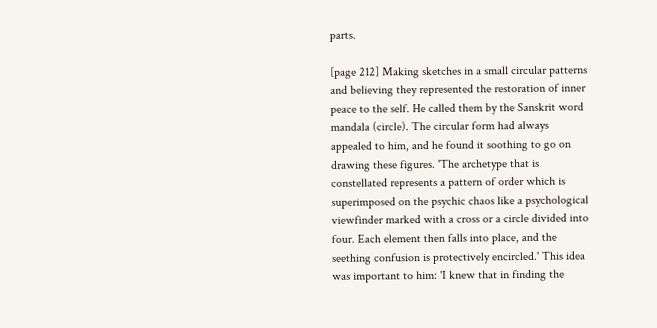parts.

[page 212] Making sketches in a small circular patterns and believing they represented the restoration of inner peace to the self. He called them by the Sanskrit word mandala (circle). The circular form had always appealed to him, and he found it soothing to go on drawing these figures. 'The archetype that is constellated represents a pattern of order which is superimposed on the psychic chaos like a psychological viewfinder marked with a cross or a circle divided into four. Each element then falls into place, and the seething confusion is protectively encircled.' This idea was important to him: 'I knew that in finding the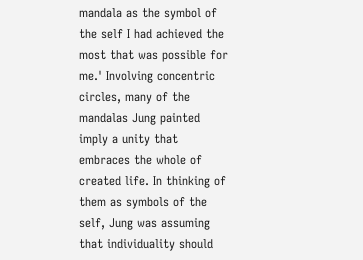mandala as the symbol of the self I had achieved the most that was possible for me.' Involving concentric circles, many of the mandalas Jung painted imply a unity that embraces the whole of created life. In thinking of them as symbols of the self, Jung was assuming that individuality should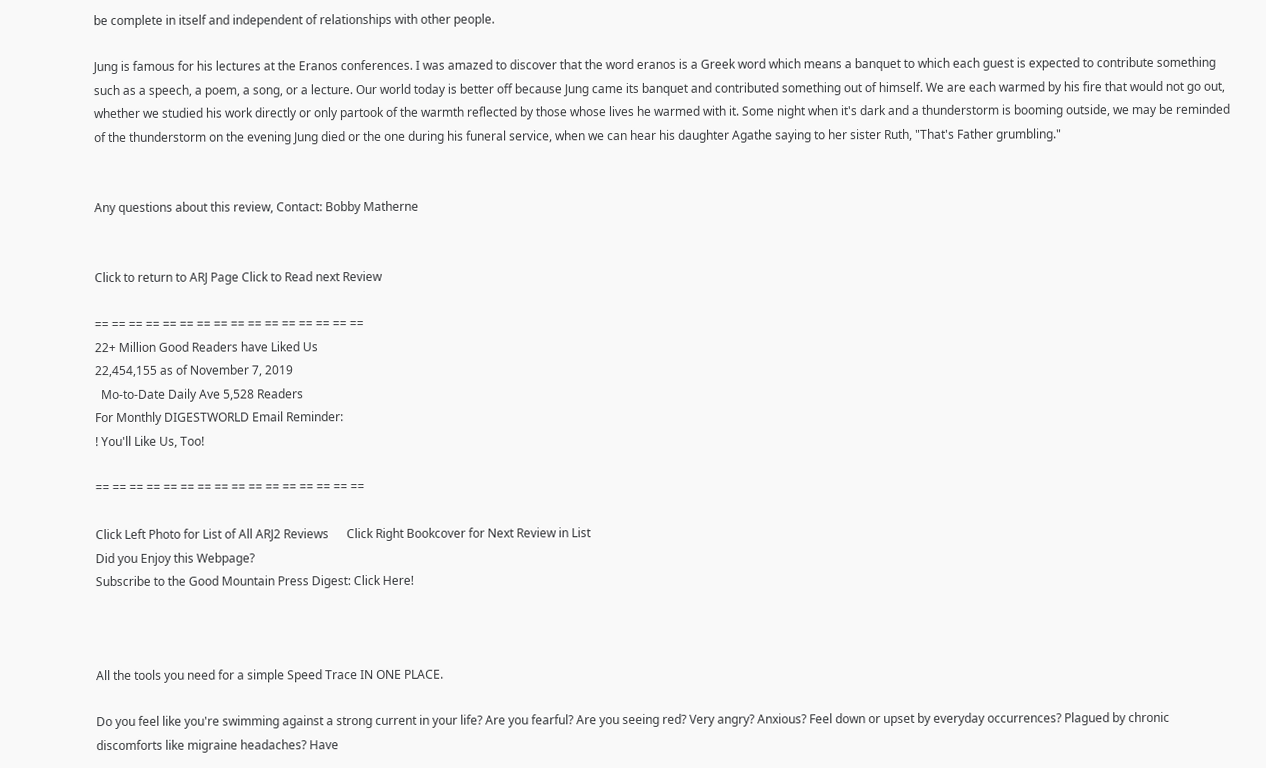be complete in itself and independent of relationships with other people.

Jung is famous for his lectures at the Eranos conferences. I was amazed to discover that the word eranos is a Greek word which means a banquet to which each guest is expected to contribute something such as a speech, a poem, a song, or a lecture. Our world today is better off because Jung came its banquet and contributed something out of himself. We are each warmed by his fire that would not go out, whether we studied his work directly or only partook of the warmth reflected by those whose lives he warmed with it. Some night when it's dark and a thunderstorm is booming outside, we may be reminded of the thunderstorm on the evening Jung died or the one during his funeral service, when we can hear his daughter Agathe saying to her sister Ruth, "That's Father grumbling."


Any questions about this review, Contact: Bobby Matherne


Click to return to ARJ Page Click to Read next Review

== == == == == == == == == == == == == == == ==
22+ Million Good Readers have Liked Us
22,454,155 as of November 7, 2019
  Mo-to-Date Daily Ave 5,528 Readers
For Monthly DIGESTWORLD Email Reminder:
! You'll Like Us, Too!

== == == == == == == == == == == == == == == ==

Click Left Photo for List of All ARJ2 Reviews      Click Right Bookcover for Next Review in List
Did you Enjoy this Webpage?
Subscribe to the Good Mountain Press Digest: Click Here!



All the tools you need for a simple Speed Trace IN ONE PLACE.

Do you feel like you're swimming against a strong current in your life? Are you fearful? Are you seeing red? Very angry? Anxious? Feel down or upset by everyday occurrences? Plagued by chronic discomforts like migraine headaches? Have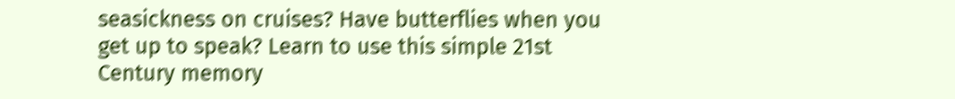seasickness on cruises? Have butterflies when you get up to speak? Learn to use this simple 21st Century memory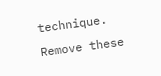technique. Remove these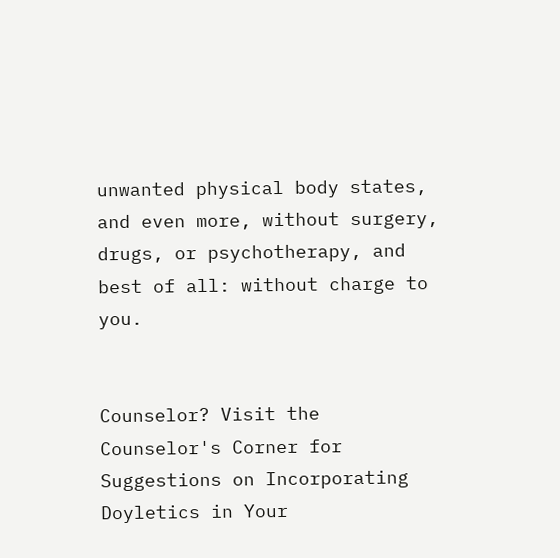unwanted physical body states, and even more, without surgery, drugs, or psychotherapy, and best of all: without charge to you.


Counselor? Visit the Counselor's Corner for Suggestions on Incorporating Doyletics in Your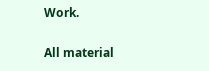Work.

All material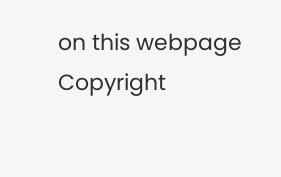on this webpage Copyright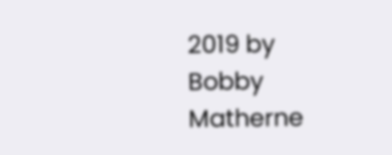2019 by Bobby Matherne